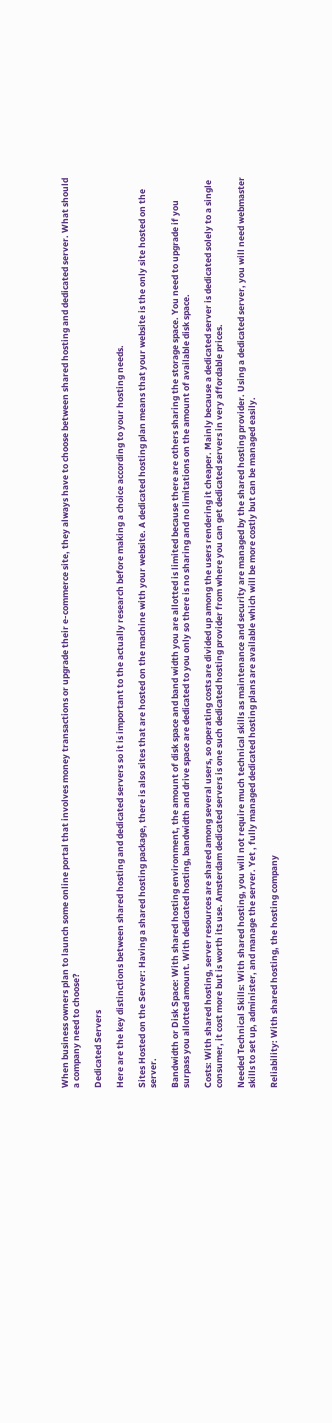When business owners plan to launch some online portal that involves money transactions or upgrade their e-commerce site, they always have to choose between shared hosting and dedicated server. What should a company need to choose?

Dedicated Servers

Here are the key distinctions between shared hosting and dedicated servers so it is important to the actually research before making a choice according to your hosting needs.

Sites Hosted on the Server: Having a shared hosting package, there is also sites that are hosted on the machine with your website. A dedicated hosting plan means that your website is the only site hosted on the server.

Bandwidth or Disk Space: With shared hosting environment, the amount of disk space and band width you are allotted is limited because there are others sharing the storage space. You need to upgrade if you surpass you allotted amount. With dedicated hosting, bandwidth and drive space are dedicated to you only so there is no sharing and no limitations on the amount of available disk space.

Costs: With shared hosting, server resources are shared among several users, so operating costs are divided up among the users rendering it cheaper. Mainly because a dedicated server is dedicated solely to a single consumer, it cost more but is worth its use. Amsterdam dedicated servers is one such dedicated hosting provider from where you can get dedicated servers in very affordable prices.

Needed Technical Skills: With shared hosting, you will not require much technical skills as maintenance and security are managed by the shared hosting provider. Using a dedicated server, you will need webmaster skills to set up, administer, and manage the server. Yet , fully managed dedicated hosting plans are available which will be more costly but can be managed easily.

Reliability: With shared hosting, the hosting company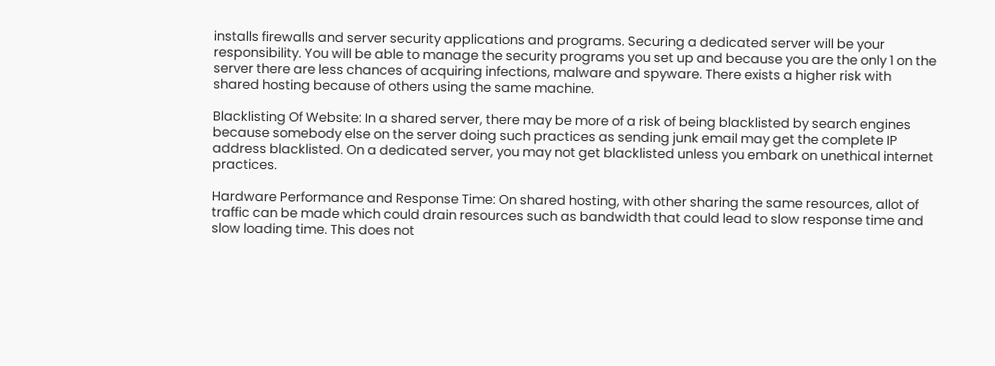installs firewalls and server security applications and programs. Securing a dedicated server will be your responsibility. You will be able to manage the security programs you set up and because you are the only 1 on the server there are less chances of acquiring infections, malware and spyware. There exists a higher risk with shared hosting because of others using the same machine.

Blacklisting Of Website: In a shared server, there may be more of a risk of being blacklisted by search engines because somebody else on the server doing such practices as sending junk email may get the complete IP address blacklisted. On a dedicated server, you may not get blacklisted unless you embark on unethical internet practices.

Hardware Performance and Response Time: On shared hosting, with other sharing the same resources, allot of traffic can be made which could drain resources such as bandwidth that could lead to slow response time and slow loading time. This does not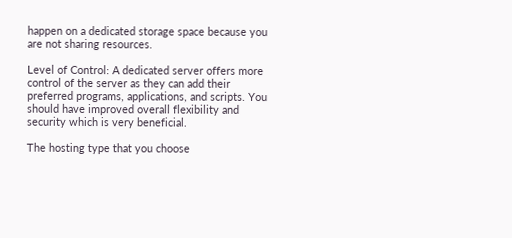happen on a dedicated storage space because you are not sharing resources.

Level of Control: A dedicated server offers more control of the server as they can add their preferred programs, applications, and scripts. You should have improved overall flexibility and security which is very beneficial.

The hosting type that you choose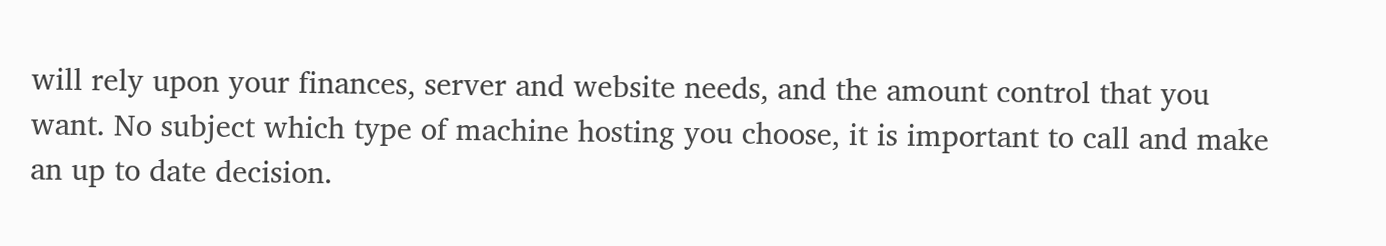will rely upon your finances, server and website needs, and the amount control that you want. No subject which type of machine hosting you choose, it is important to call and make an up to date decision.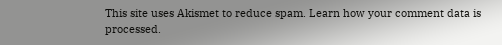This site uses Akismet to reduce spam. Learn how your comment data is processed.